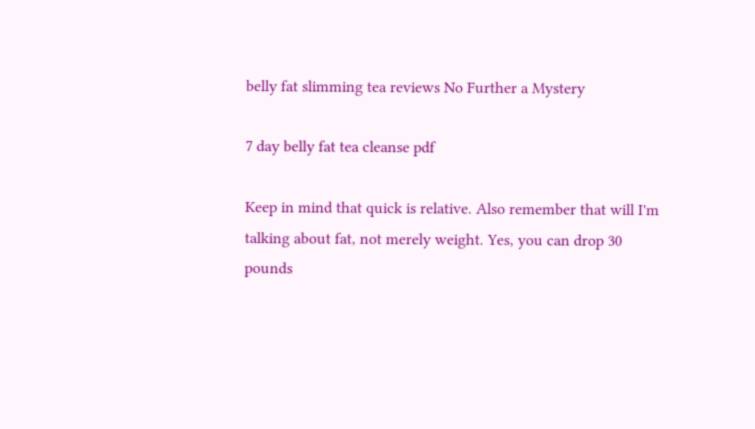belly fat slimming tea reviews No Further a Mystery

7 day belly fat tea cleanse pdf

Keep in mind that quick is relative. Also remember that will I'm talking about fat, not merely weight. Yes, you can drop 30 pounds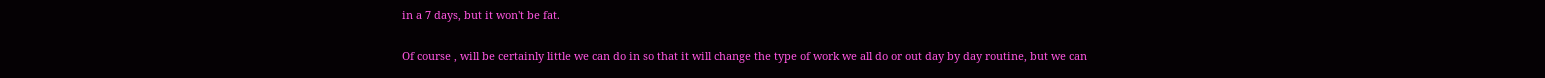in a 7 days, but it won't be fat.

Of course , will be certainly little we can do in so that it will change the type of work we all do or out day by day routine, but we can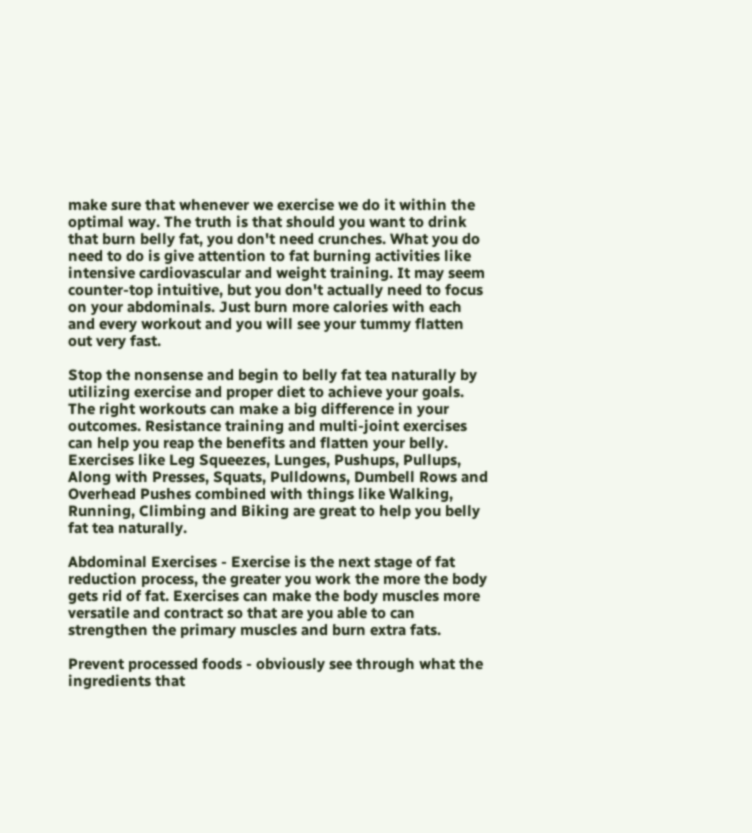make sure that whenever we exercise we do it within the optimal way. The truth is that should you want to drink that burn belly fat, you don't need crunches. What you do need to do is give attention to fat burning activities like intensive cardiovascular and weight training. It may seem counter-top intuitive, but you don't actually need to focus on your abdominals. Just burn more calories with each and every workout and you will see your tummy flatten out very fast.

Stop the nonsense and begin to belly fat tea naturally by utilizing exercise and proper diet to achieve your goals. The right workouts can make a big difference in your outcomes. Resistance training and multi-joint exercises can help you reap the benefits and flatten your belly. Exercises like Leg Squeezes, Lunges, Pushups, Pullups, Along with Presses, Squats, Pulldowns, Dumbell Rows and Overhead Pushes combined with things like Walking, Running, Climbing and Biking are great to help you belly fat tea naturally.

Abdominal Exercises - Exercise is the next stage of fat reduction process, the greater you work the more the body gets rid of fat. Exercises can make the body muscles more versatile and contract so that are you able to can strengthen the primary muscles and burn extra fats.

Prevent processed foods - obviously see through what the ingredients that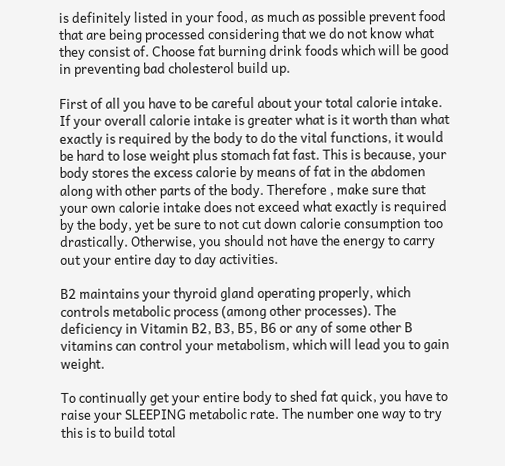is definitely listed in your food, as much as possible prevent food that are being processed considering that we do not know what they consist of. Choose fat burning drink foods which will be good in preventing bad cholesterol build up.

First of all you have to be careful about your total calorie intake. If your overall calorie intake is greater what is it worth than what exactly is required by the body to do the vital functions, it would be hard to lose weight plus stomach fat fast. This is because, your body stores the excess calorie by means of fat in the abdomen along with other parts of the body. Therefore , make sure that your own calorie intake does not exceed what exactly is required by the body, yet be sure to not cut down calorie consumption too drastically. Otherwise, you should not have the energy to carry out your entire day to day activities.

B2 maintains your thyroid gland operating properly, which controls metabolic process (among other processes). The deficiency in Vitamin B2, B3, B5, B6 or any of some other B vitamins can control your metabolism, which will lead you to gain weight.

To continually get your entire body to shed fat quick, you have to raise your SLEEPING metabolic rate. The number one way to try this is to build total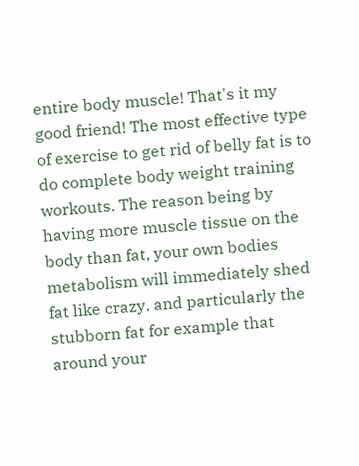entire body muscle! That's it my good friend! The most effective type of exercise to get rid of belly fat is to do complete body weight training workouts. The reason being by having more muscle tissue on the body than fat, your own bodies metabolism will immediately shed fat like crazy. and particularly the stubborn fat for example that around your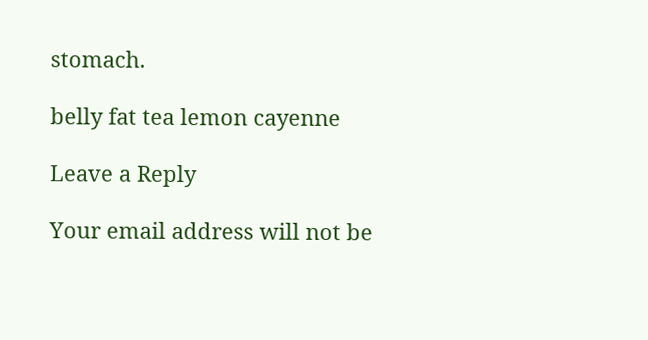stomach.

belly fat tea lemon cayenne

Leave a Reply

Your email address will not be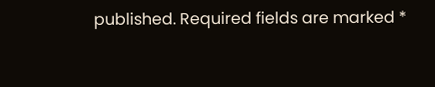published. Required fields are marked *